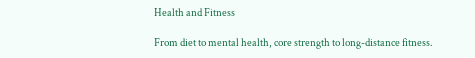Health and Fitness

From diet to mental health, core strength to long-distance fitness.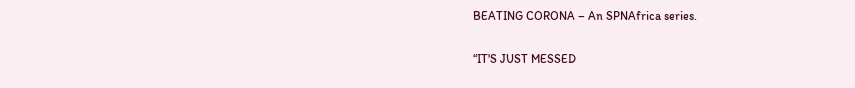BEATING CORONA – An SPNAfrica series.

“IT'S JUST MESSED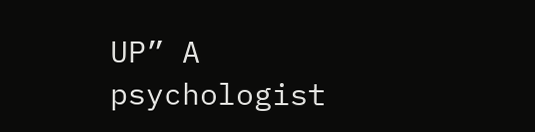UP” A psychologist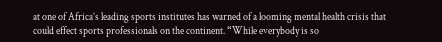at one of Africa’s leading sports institutes has warned of a looming mental health crisis that could effect sports professionals on the continent. “While everybody is so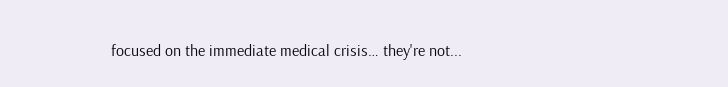focused on the immediate medical crisis… they're not...